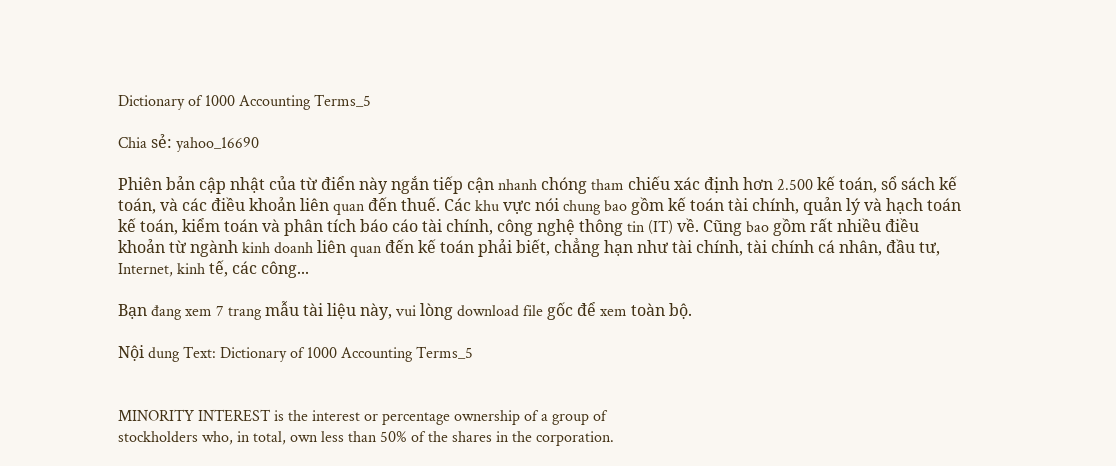Dictionary of 1000 Accounting Terms_5

Chia sẻ: yahoo_16690

Phiên bản cập nhật của từ điển này ngắn tiếp cận nhanh chóng tham chiếu xác định hơn 2.500 kế toán, sổ sách kế toán, và các điều khoản liên quan đến thuế. Các khu vực nói chung bao gồm kế toán tài chính, quản lý và hạch toán kế toán, kiểm toán và phân tích báo cáo tài chính, công nghệ thông tin (IT) về. Cũng bao gồm rất nhiều điều khoản từ ngành kinh doanh liên quan đến kế toán phải biết, chẳng hạn như tài chính, tài chính cá nhân, đầu tư, Internet, kinh tế, các công...

Bạn đang xem 7 trang mẫu tài liệu này, vui lòng download file gốc để xem toàn bộ.

Nội dung Text: Dictionary of 1000 Accounting Terms_5


MINORITY INTEREST is the interest or percentage ownership of a group of
stockholders who, in total, own less than 50% of the shares in the corporation.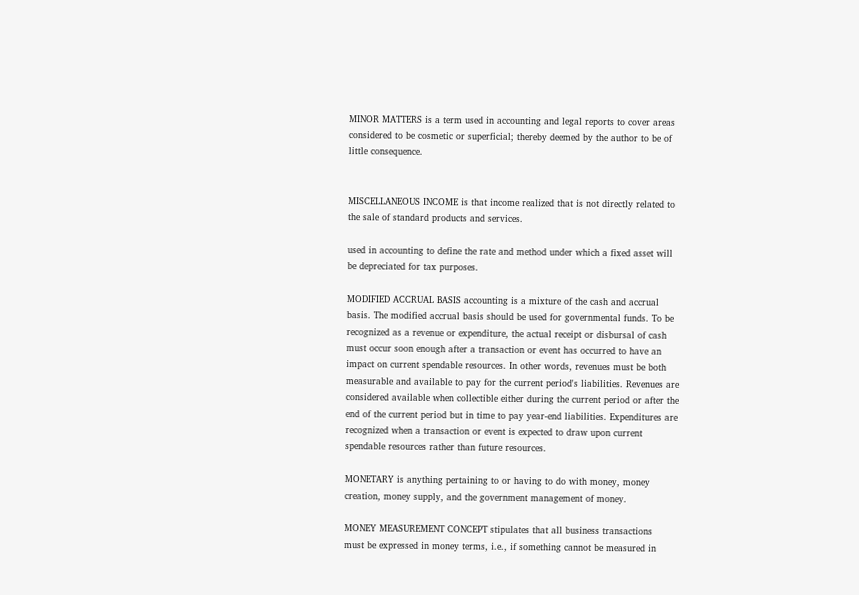MINOR MATTERS is a term used in accounting and legal reports to cover areas
considered to be cosmetic or superficial; thereby deemed by the author to be of
little consequence.


MISCELLANEOUS INCOME is that income realized that is not directly related to
the sale of standard products and services.

used in accounting to define the rate and method under which a fixed asset will
be depreciated for tax purposes.

MODIFIED ACCRUAL BASIS accounting is a mixture of the cash and accrual
basis. The modified accrual basis should be used for governmental funds. To be
recognized as a revenue or expenditure, the actual receipt or disbursal of cash
must occur soon enough after a transaction or event has occurred to have an
impact on current spendable resources. In other words, revenues must be both
measurable and available to pay for the current period's liabilities. Revenues are
considered available when collectible either during the current period or after the
end of the current period but in time to pay year-end liabilities. Expenditures are
recognized when a transaction or event is expected to draw upon current
spendable resources rather than future resources.

MONETARY is anything pertaining to or having to do with money, money
creation, money supply, and the government management of money.

MONEY MEASUREMENT CONCEPT stipulates that all business transactions
must be expressed in money terms, i.e., if something cannot be measured in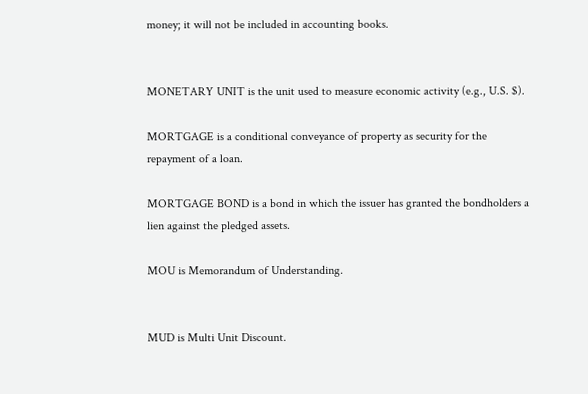money; it will not be included in accounting books.


MONETARY UNIT is the unit used to measure economic activity (e.g., U.S. $).

MORTGAGE is a conditional conveyance of property as security for the
repayment of a loan.

MORTGAGE BOND is a bond in which the issuer has granted the bondholders a
lien against the pledged assets.

MOU is Memorandum of Understanding.


MUD is Multi Unit Discount.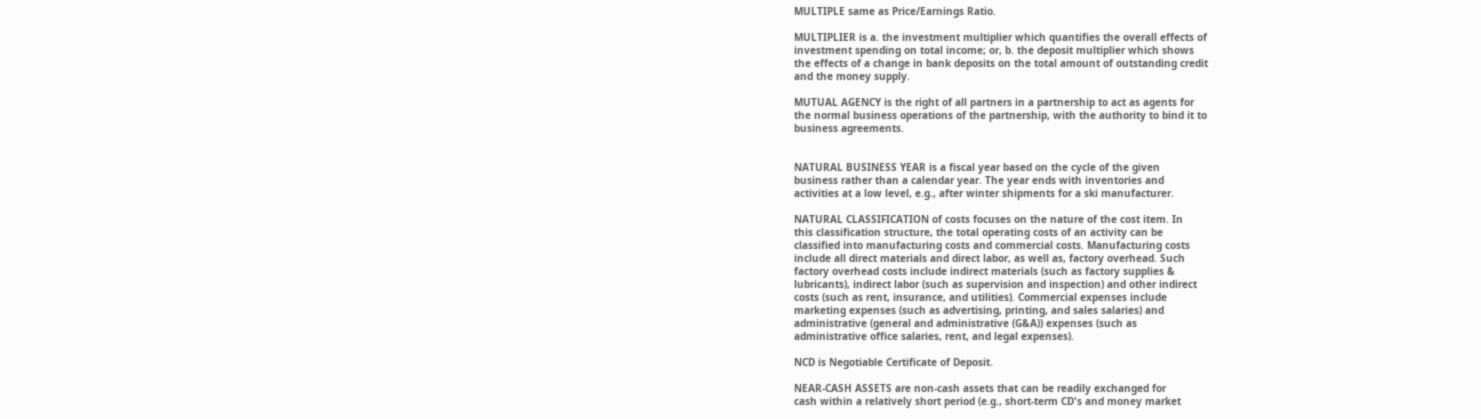MULTIPLE same as Price/Earnings Ratio.

MULTIPLIER is a. the investment multiplier which quantifies the overall effects of
investment spending on total income; or, b. the deposit multiplier which shows
the effects of a change in bank deposits on the total amount of outstanding credit
and the money supply.

MUTUAL AGENCY is the right of all partners in a partnership to act as agents for
the normal business operations of the partnership, with the authority to bind it to
business agreements.


NATURAL BUSINESS YEAR is a fiscal year based on the cycle of the given
business rather than a calendar year. The year ends with inventories and
activities at a low level, e.g., after winter shipments for a ski manufacturer.

NATURAL CLASSIFICATION of costs focuses on the nature of the cost item. In
this classification structure, the total operating costs of an activity can be
classified into manufacturing costs and commercial costs. Manufacturing costs
include all direct materials and direct labor, as well as, factory overhead. Such
factory overhead costs include indirect materials (such as factory supplies &
lubricants), indirect labor (such as supervision and inspection) and other indirect
costs (such as rent, insurance, and utilities). Commercial expenses include
marketing expenses (such as advertising, printing, and sales salaries) and
administrative (general and administrative (G&A)) expenses (such as
administrative office salaries, rent, and legal expenses).

NCD is Negotiable Certificate of Deposit.

NEAR-CASH ASSETS are non-cash assets that can be readily exchanged for
cash within a relatively short period (e.g., short-term CD's and money market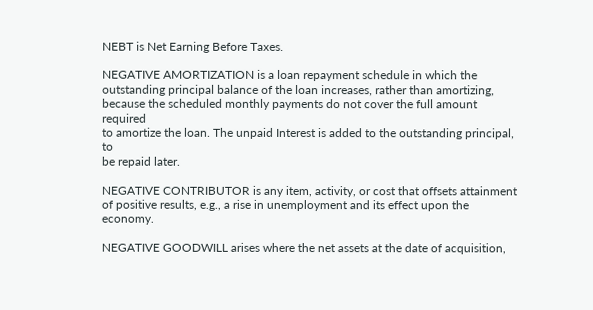NEBT is Net Earning Before Taxes.

NEGATIVE AMORTIZATION is a loan repayment schedule in which the
outstanding principal balance of the loan increases, rather than amortizing,
because the scheduled monthly payments do not cover the full amount required
to amortize the loan. The unpaid Interest is added to the outstanding principal, to
be repaid later.

NEGATIVE CONTRIBUTOR is any item, activity, or cost that offsets attainment
of positive results, e.g., a rise in unemployment and its effect upon the economy.

NEGATIVE GOODWILL arises where the net assets at the date of acquisition,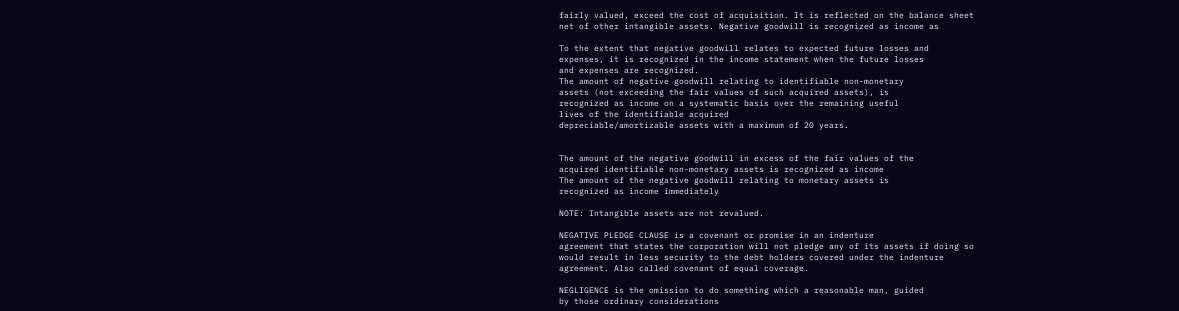fairly valued, exceed the cost of acquisition. It is reflected on the balance sheet
net of other intangible assets. Negative goodwill is recognized as income as

To the extent that negative goodwill relates to expected future losses and
expenses, it is recognized in the income statement when the future losses
and expenses are recognized.
The amount of negative goodwill relating to identifiable non-monetary
assets (not exceeding the fair values of such acquired assets), is
recognized as income on a systematic basis over the remaining useful
lives of the identifiable acquired
depreciable/amortizable assets with a maximum of 20 years.


The amount of the negative goodwill in excess of the fair values of the
acquired identifiable non-monetary assets is recognized as income
The amount of the negative goodwill relating to monetary assets is
recognized as income immediately

NOTE: Intangible assets are not revalued.

NEGATIVE PLEDGE CLAUSE is a covenant or promise in an indenture
agreement that states the corporation will not pledge any of its assets if doing so
would result in less security to the debt holders covered under the indenture
agreement. Also called covenant of equal coverage.

NEGLIGENCE is the omission to do something which a reasonable man, guided
by those ordinary considerations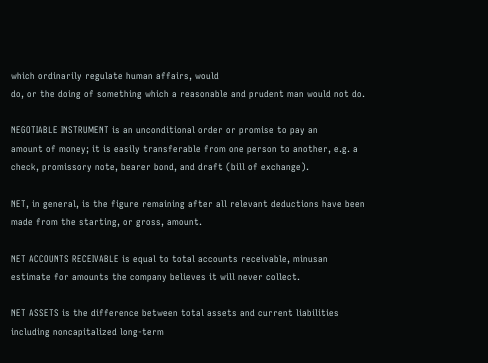which ordinarily regulate human affairs, would
do, or the doing of something which a reasonable and prudent man would not do.

NEGOTIABLE INSTRUMENT is an unconditional order or promise to pay an
amount of money; it is easily transferable from one person to another, e.g. a
check, promissory note, bearer bond, and draft (bill of exchange).

NET, in general, is the figure remaining after all relevant deductions have been
made from the starting, or gross, amount.

NET ACCOUNTS RECEIVABLE is equal to total accounts receivable, minusan
estimate for amounts the company believes it will never collect.

NET ASSETS is the difference between total assets and current liabilities
including noncapitalized long-term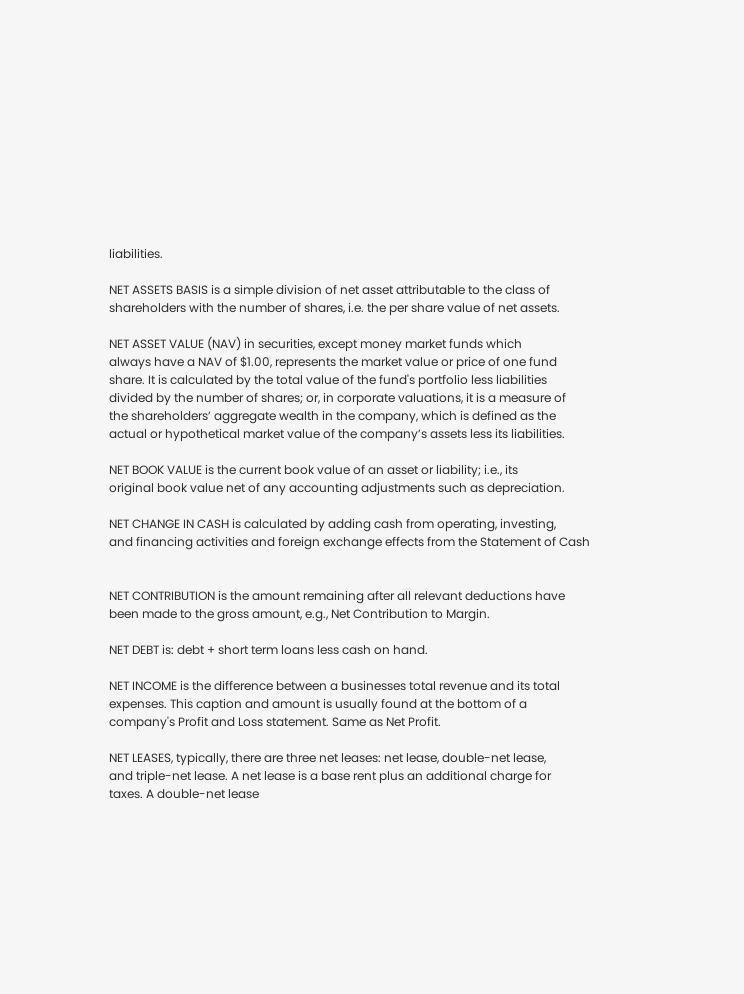liabilities.

NET ASSETS BASIS is a simple division of net asset attributable to the class of
shareholders with the number of shares, i.e. the per share value of net assets.

NET ASSET VALUE (NAV) in securities, except money market funds which
always have a NAV of $1.00, represents the market value or price of one fund
share. It is calculated by the total value of the fund's portfolio less liabilities
divided by the number of shares; or, in corporate valuations, it is a measure of
the shareholders’ aggregate wealth in the company, which is defined as the
actual or hypothetical market value of the company’s assets less its liabilities.

NET BOOK VALUE is the current book value of an asset or liability; i.e., its
original book value net of any accounting adjustments such as depreciation.

NET CHANGE IN CASH is calculated by adding cash from operating, investing,
and financing activities and foreign exchange effects from the Statement of Cash


NET CONTRIBUTION is the amount remaining after all relevant deductions have
been made to the gross amount, e.g., Net Contribution to Margin.

NET DEBT is: debt + short term loans less cash on hand.

NET INCOME is the difference between a businesses total revenue and its total
expenses. This caption and amount is usually found at the bottom of a
company's Profit and Loss statement. Same as Net Profit.

NET LEASES, typically, there are three net leases: net lease, double-net lease,
and triple-net lease. A net lease is a base rent plus an additional charge for
taxes. A double-net lease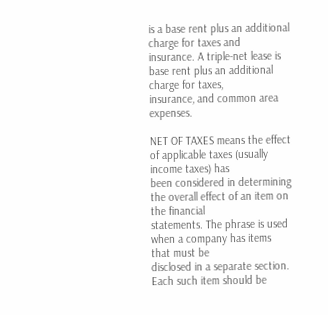is a base rent plus an additional charge for taxes and
insurance. A triple-net lease is base rent plus an additional charge for taxes,
insurance, and common area expenses.

NET OF TAXES means the effect of applicable taxes (usually income taxes) has
been considered in determining the overall effect of an item on the financial
statements. The phrase is used when a company has items that must be
disclosed in a separate section. Each such item should be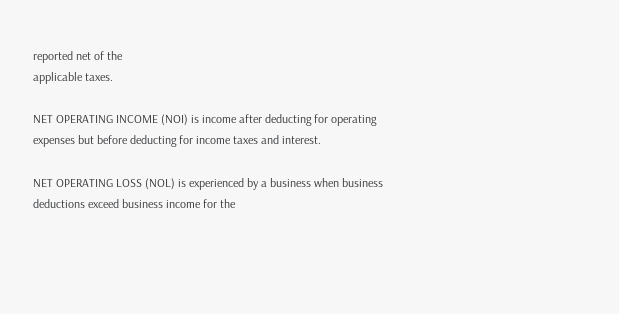reported net of the
applicable taxes.

NET OPERATING INCOME (NOI) is income after deducting for operating
expenses but before deducting for income taxes and interest.

NET OPERATING LOSS (NOL) is experienced by a business when business
deductions exceed business income for the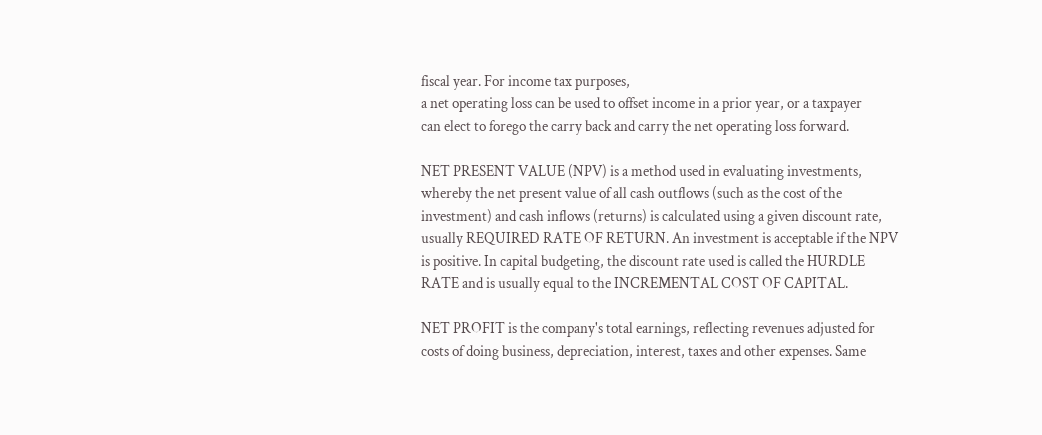fiscal year. For income tax purposes,
a net operating loss can be used to offset income in a prior year, or a taxpayer
can elect to forego the carry back and carry the net operating loss forward.

NET PRESENT VALUE (NPV) is a method used in evaluating investments,
whereby the net present value of all cash outflows (such as the cost of the
investment) and cash inflows (returns) is calculated using a given discount rate,
usually REQUIRED RATE OF RETURN. An investment is acceptable if the NPV
is positive. In capital budgeting, the discount rate used is called the HURDLE
RATE and is usually equal to the INCREMENTAL COST OF CAPITAL.

NET PROFIT is the company's total earnings, reflecting revenues adjusted for
costs of doing business, depreciation, interest, taxes and other expenses. Same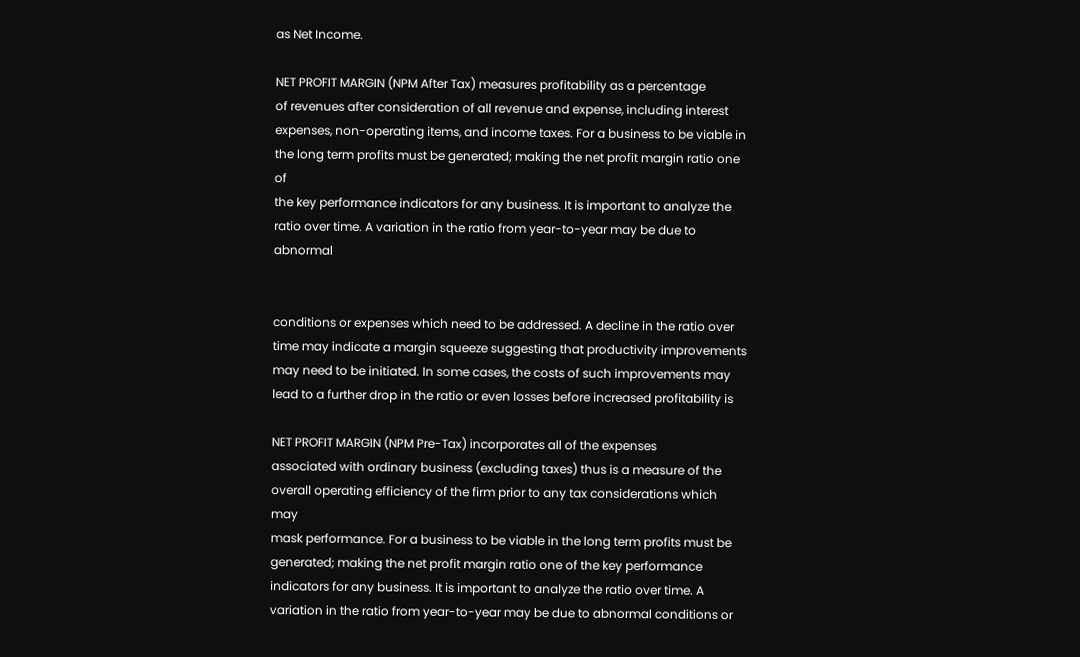as Net Income.

NET PROFIT MARGIN (NPM After Tax) measures profitability as a percentage
of revenues after consideration of all revenue and expense, including interest
expenses, non-operating items, and income taxes. For a business to be viable in
the long term profits must be generated; making the net profit margin ratio one of
the key performance indicators for any business. It is important to analyze the
ratio over time. A variation in the ratio from year-to-year may be due to abnormal


conditions or expenses which need to be addressed. A decline in the ratio over
time may indicate a margin squeeze suggesting that productivity improvements
may need to be initiated. In some cases, the costs of such improvements may
lead to a further drop in the ratio or even losses before increased profitability is

NET PROFIT MARGIN (NPM Pre-Tax) incorporates all of the expenses
associated with ordinary business (excluding taxes) thus is a measure of the
overall operating efficiency of the firm prior to any tax considerations which may
mask performance. For a business to be viable in the long term profits must be
generated; making the net profit margin ratio one of the key performance
indicators for any business. It is important to analyze the ratio over time. A
variation in the ratio from year-to-year may be due to abnormal conditions or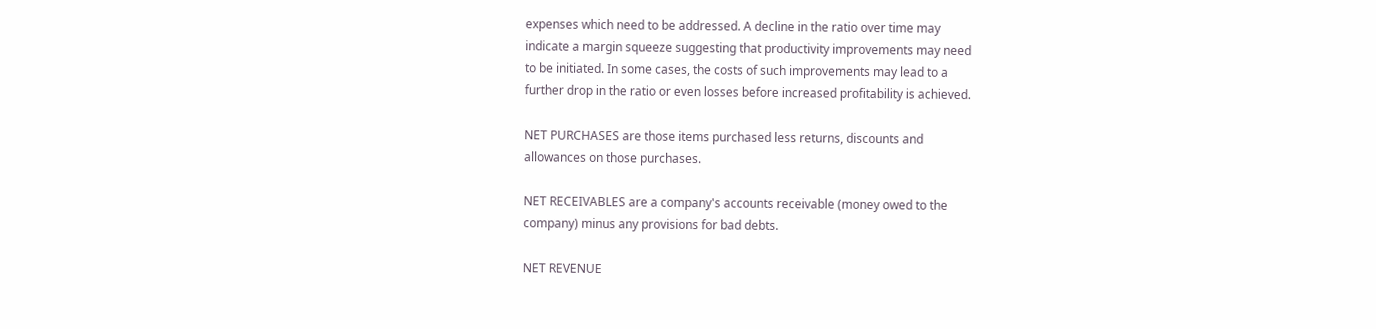expenses which need to be addressed. A decline in the ratio over time may
indicate a margin squeeze suggesting that productivity improvements may need
to be initiated. In some cases, the costs of such improvements may lead to a
further drop in the ratio or even losses before increased profitability is achieved.

NET PURCHASES are those items purchased less returns, discounts and
allowances on those purchases.

NET RECEIVABLES are a company's accounts receivable (money owed to the
company) minus any provisions for bad debts.

NET REVENUE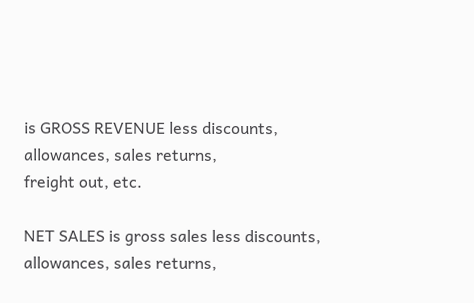is GROSS REVENUE less discounts, allowances, sales returns,
freight out, etc.

NET SALES is gross sales less discounts, allowances, sales returns,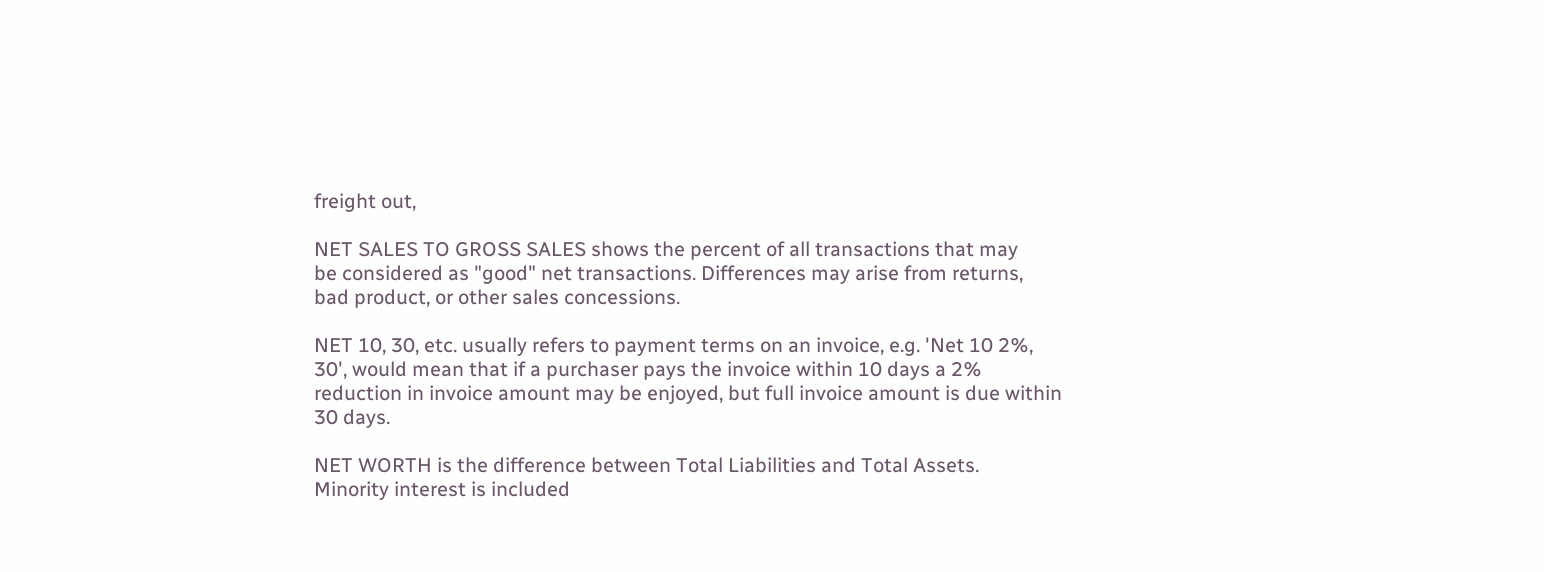freight out,

NET SALES TO GROSS SALES shows the percent of all transactions that may
be considered as "good" net transactions. Differences may arise from returns,
bad product, or other sales concessions.

NET 10, 30, etc. usually refers to payment terms on an invoice, e.g. 'Net 10 2%,
30', would mean that if a purchaser pays the invoice within 10 days a 2%
reduction in invoice amount may be enjoyed, but full invoice amount is due within
30 days.

NET WORTH is the difference between Total Liabilities and Total Assets.
Minority interest is included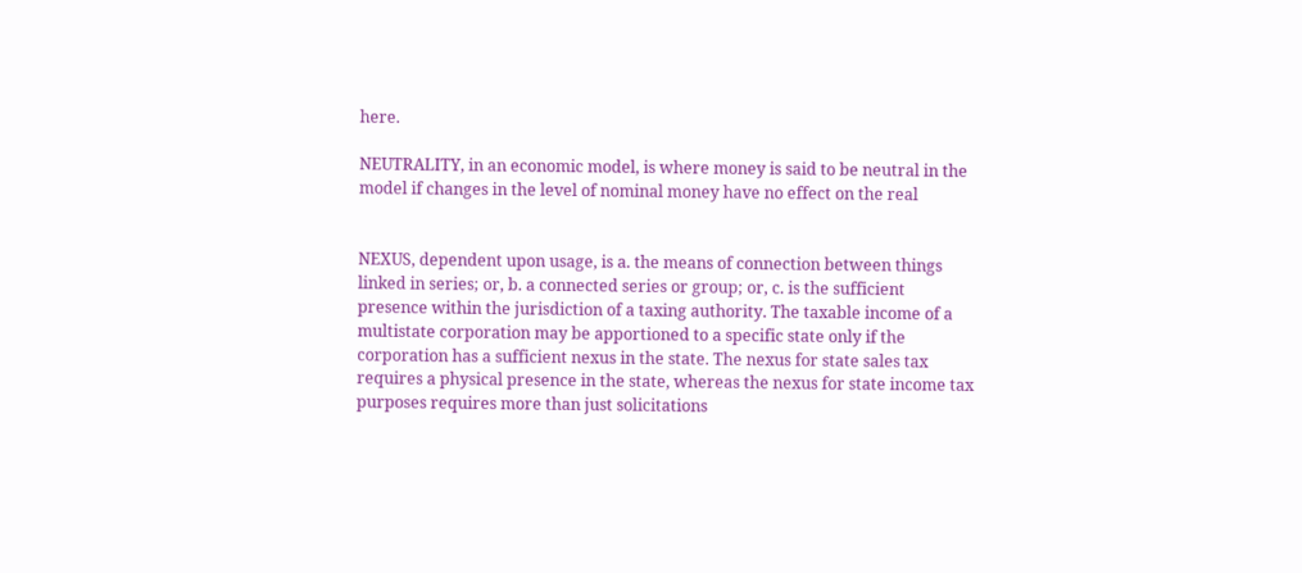here.

NEUTRALITY, in an economic model, is where money is said to be neutral in the
model if changes in the level of nominal money have no effect on the real


NEXUS, dependent upon usage, is a. the means of connection between things
linked in series; or, b. a connected series or group; or, c. is the sufficient
presence within the jurisdiction of a taxing authority. The taxable income of a
multistate corporation may be apportioned to a specific state only if the
corporation has a sufficient nexus in the state. The nexus for state sales tax
requires a physical presence in the state, whereas the nexus for state income tax
purposes requires more than just solicitations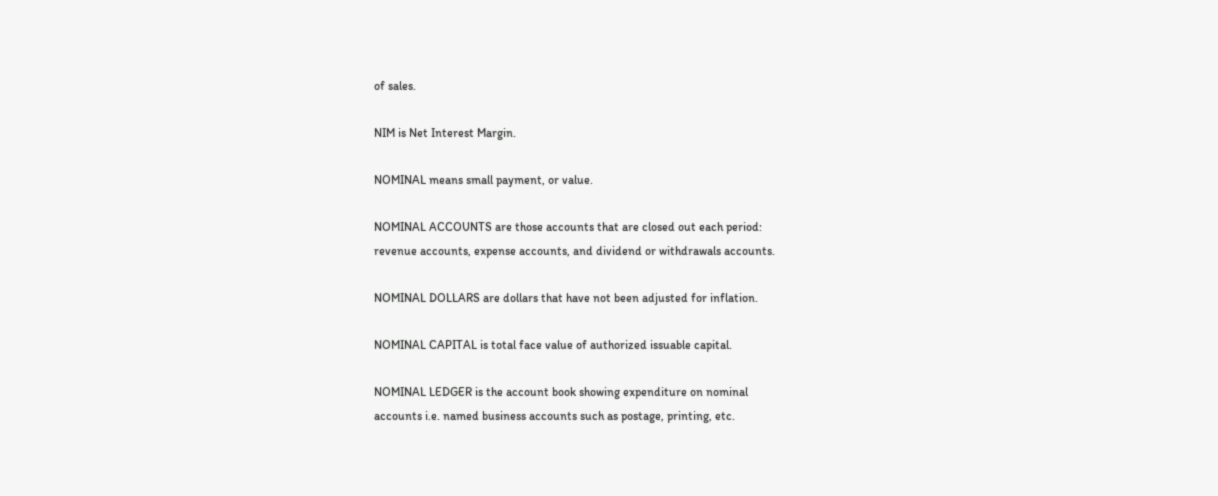of sales.

NIM is Net Interest Margin.

NOMINAL means small payment, or value.

NOMINAL ACCOUNTS are those accounts that are closed out each period:
revenue accounts, expense accounts, and dividend or withdrawals accounts.

NOMINAL DOLLARS are dollars that have not been adjusted for inflation.

NOMINAL CAPITAL is total face value of authorized issuable capital.

NOMINAL LEDGER is the account book showing expenditure on nominal
accounts i.e. named business accounts such as postage, printing, etc.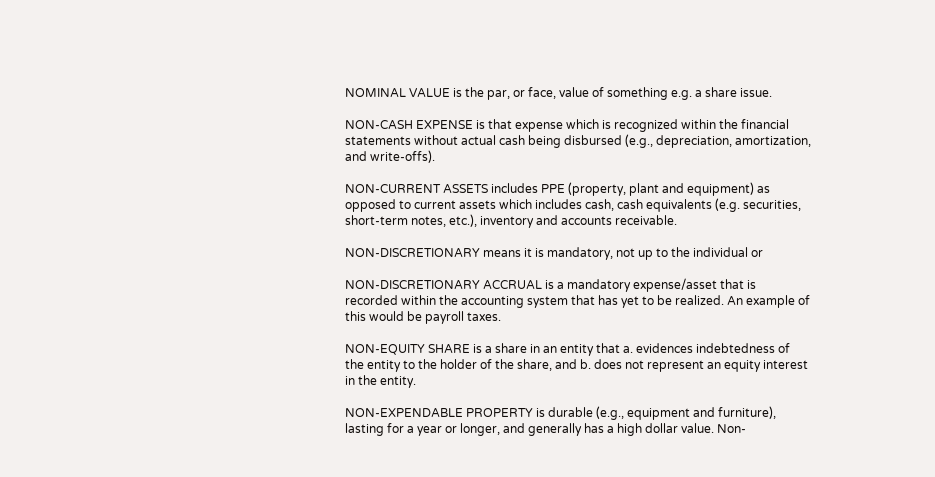NOMINAL VALUE is the par, or face, value of something e.g. a share issue.

NON-CASH EXPENSE is that expense which is recognized within the financial
statements without actual cash being disbursed (e.g., depreciation, amortization,
and write-offs).

NON-CURRENT ASSETS includes PPE (property, plant and equipment) as
opposed to current assets which includes cash, cash equivalents (e.g. securities,
short-term notes, etc.), inventory and accounts receivable.

NON-DISCRETIONARY means it is mandatory, not up to the individual or

NON-DISCRETIONARY ACCRUAL is a mandatory expense/asset that is
recorded within the accounting system that has yet to be realized. An example of
this would be payroll taxes.

NON-EQUITY SHARE is a share in an entity that a. evidences indebtedness of
the entity to the holder of the share, and b. does not represent an equity interest
in the entity.

NON-EXPENDABLE PROPERTY is durable (e.g., equipment and furniture),
lasting for a year or longer, and generally has a high dollar value. Non-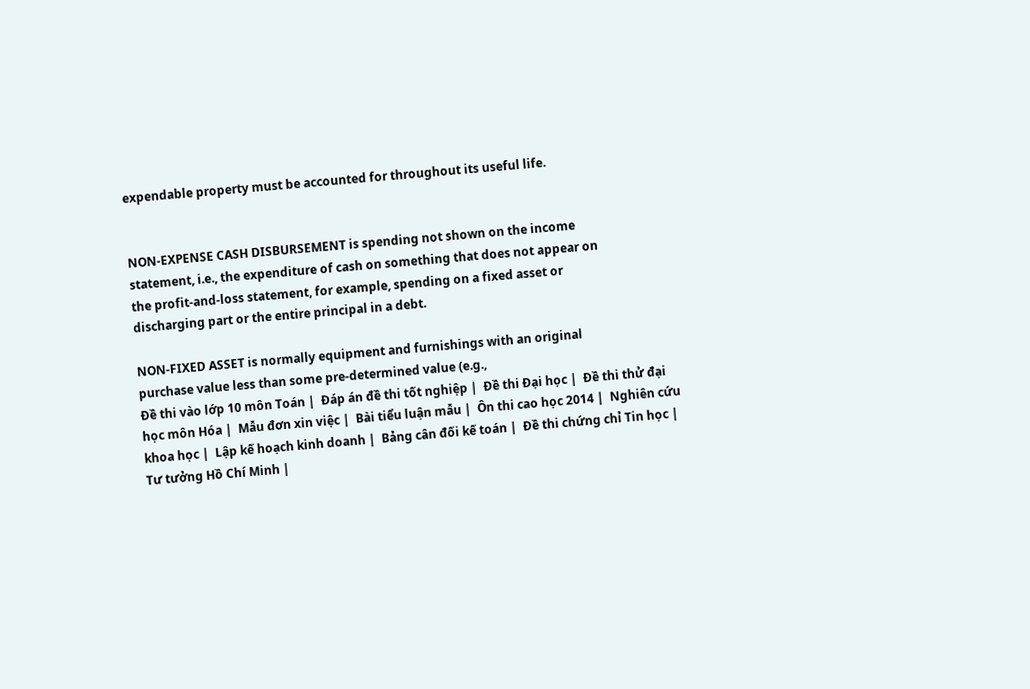expendable property must be accounted for throughout its useful life.


NON-EXPENSE CASH DISBURSEMENT is spending not shown on the income
statement, i.e., the expenditure of cash on something that does not appear on
the profit-and-loss statement, for example, spending on a fixed asset or
discharging part or the entire principal in a debt.

NON-FIXED ASSET is normally equipment and furnishings with an original
purchase value less than some pre-determined value (e.g.,
Đề thi vào lớp 10 môn Toán |  Đáp án đề thi tốt nghiệp |  Đề thi Đại học |  Đề thi thử đại học môn Hóa |  Mẫu đơn xin việc |  Bài tiểu luận mẫu |  Ôn thi cao học 2014 |  Nghiên cứu khoa học |  Lập kế hoạch kinh doanh |  Bảng cân đối kế toán |  Đề thi chứng chỉ Tin học |  Tư tưởng Hồ Chí Minh |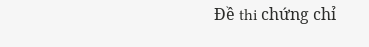Đề thi chứng chỉ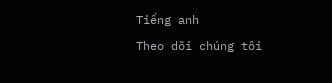Tiếng anh
Theo dõi chúng tôi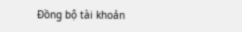Đồng bộ tài khoản